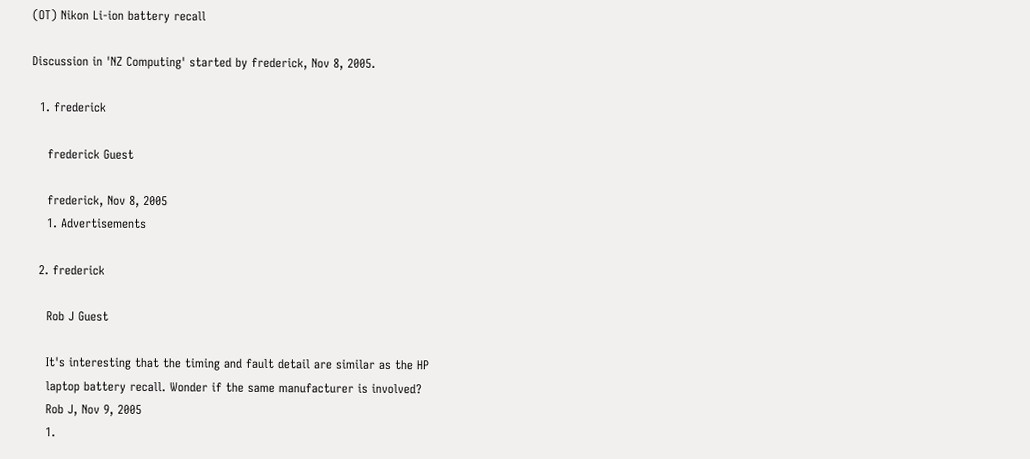(OT) Nikon Li-ion battery recall

Discussion in 'NZ Computing' started by frederick, Nov 8, 2005.

  1. frederick

    frederick Guest

    frederick, Nov 8, 2005
    1. Advertisements

  2. frederick

    Rob J Guest

    It's interesting that the timing and fault detail are similar as the HP
    laptop battery recall. Wonder if the same manufacturer is involved?
    Rob J, Nov 9, 2005
    1.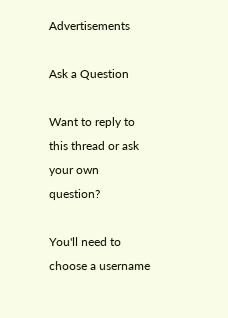Advertisements

Ask a Question

Want to reply to this thread or ask your own question?

You'll need to choose a username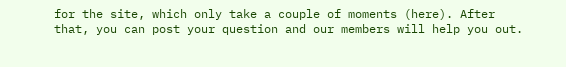for the site, which only take a couple of moments (here). After that, you can post your question and our members will help you out.